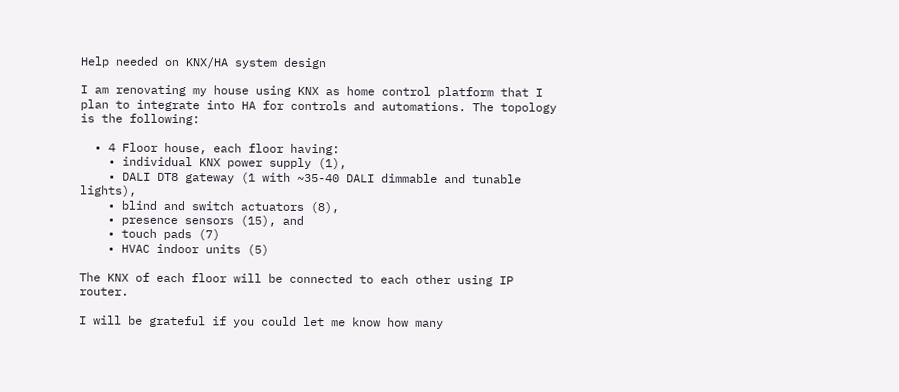Help needed on KNX/HA system design

I am renovating my house using KNX as home control platform that I plan to integrate into HA for controls and automations. The topology is the following:

  • 4 Floor house, each floor having:
    • individual KNX power supply (1),
    • DALI DT8 gateway (1 with ~35-40 DALI dimmable and tunable lights),
    • blind and switch actuators (8),
    • presence sensors (15), and
    • touch pads (7)
    • HVAC indoor units (5)

The KNX of each floor will be connected to each other using IP router.

I will be grateful if you could let me know how many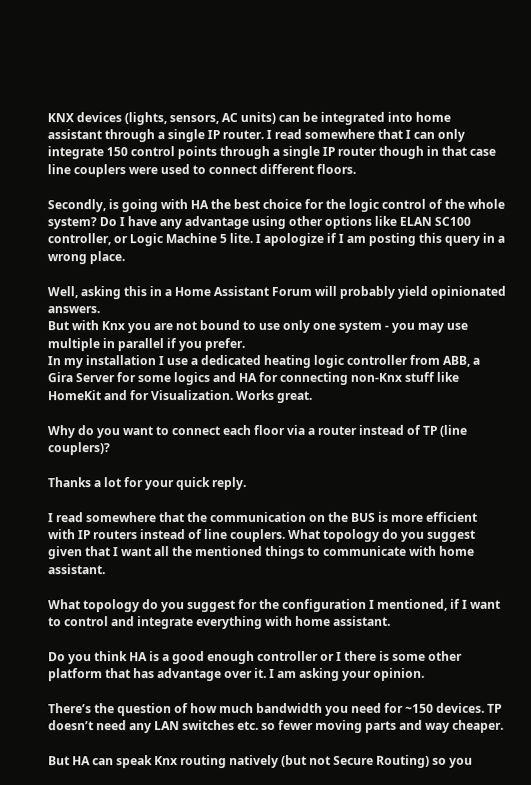KNX devices (lights, sensors, AC units) can be integrated into home assistant through a single IP router. I read somewhere that I can only integrate 150 control points through a single IP router though in that case line couplers were used to connect different floors.

Secondly, is going with HA the best choice for the logic control of the whole system? Do I have any advantage using other options like ELAN SC100 controller, or Logic Machine 5 lite. I apologize if I am posting this query in a wrong place.

Well, asking this in a Home Assistant Forum will probably yield opinionated answers.
But with Knx you are not bound to use only one system - you may use multiple in parallel if you prefer.
In my installation I use a dedicated heating logic controller from ABB, a Gira Server for some logics and HA for connecting non-Knx stuff like HomeKit and for Visualization. Works great.

Why do you want to connect each floor via a router instead of TP (line couplers)?

Thanks a lot for your quick reply.

I read somewhere that the communication on the BUS is more efficient with IP routers instead of line couplers. What topology do you suggest given that I want all the mentioned things to communicate with home assistant.

What topology do you suggest for the configuration I mentioned, if I want to control and integrate everything with home assistant.

Do you think HA is a good enough controller or I there is some other platform that has advantage over it. I am asking your opinion.

There’s the question of how much bandwidth you need for ~150 devices. TP doesn’t need any LAN switches etc. so fewer moving parts and way cheaper.

But HA can speak Knx routing natively (but not Secure Routing) so you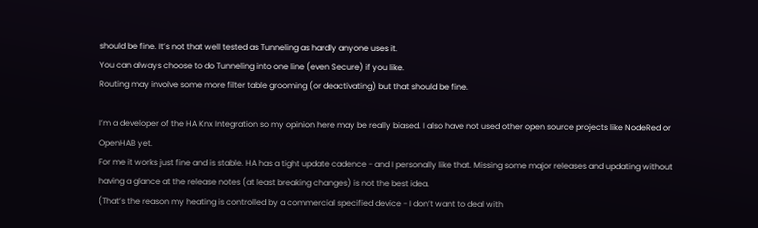should be fine. It’s not that well tested as Tunneling as hardly anyone uses it.
You can always choose to do Tunneling into one line (even Secure) if you like.
Routing may involve some more filter table grooming (or deactivating) but that should be fine.

I’m a developer of the HA Knx Integration so my opinion here may be really biased. I also have not used other open source projects like NodeRed or OpenHAB yet.
For me it works just fine and is stable. HA has a tight update cadence - and I personally like that. Missing some major releases and updating without having a glance at the release notes (at least breaking changes) is not the best idea.
(That’s the reason my heating is controlled by a commercial specified device - I don’t want to deal with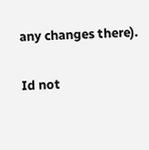any changes there).

Id not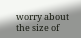worry about the size of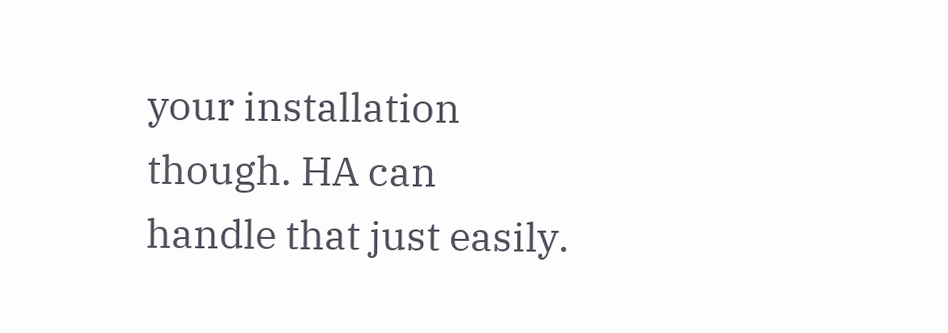your installation though. HA can handle that just easily.